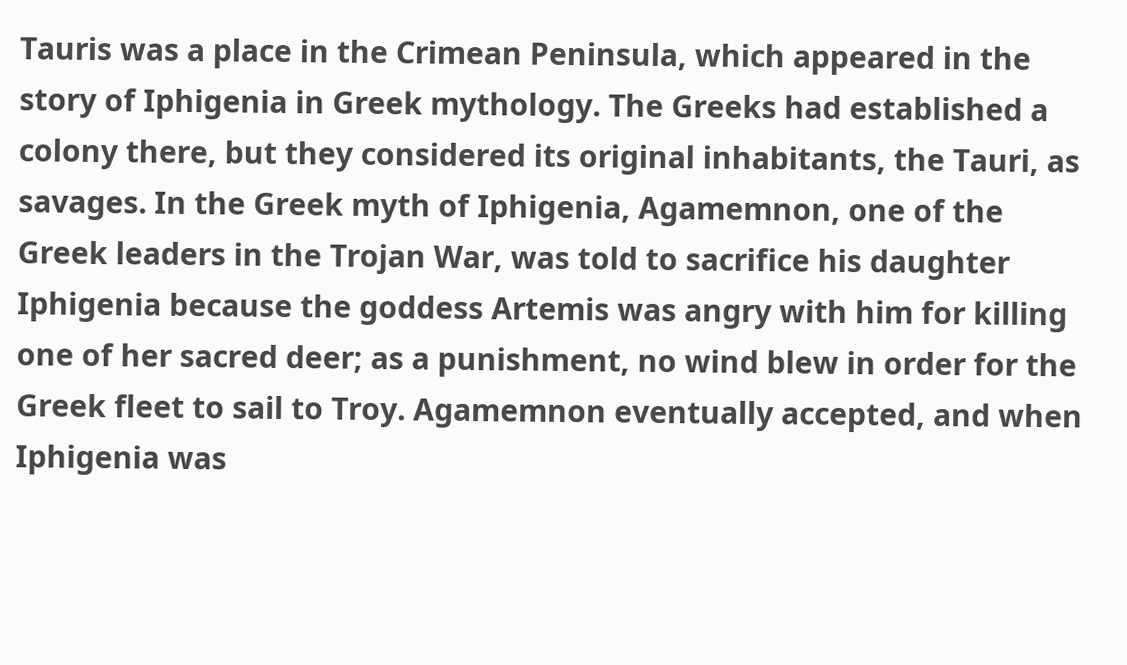Tauris was a place in the Crimean Peninsula, which appeared in the story of Iphigenia in Greek mythology. The Greeks had established a colony there, but they considered its original inhabitants, the Tauri, as savages. In the Greek myth of Iphigenia, Agamemnon, one of the Greek leaders in the Trojan War, was told to sacrifice his daughter Iphigenia because the goddess Artemis was angry with him for killing one of her sacred deer; as a punishment, no wind blew in order for the Greek fleet to sail to Troy. Agamemnon eventually accepted, and when Iphigenia was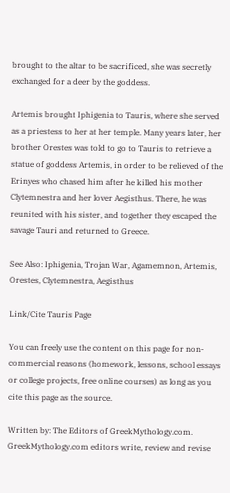brought to the altar to be sacrificed, she was secretly exchanged for a deer by the goddess.

Artemis brought Iphigenia to Tauris, where she served as a priestess to her at her temple. Many years later, her brother Orestes was told to go to Tauris to retrieve a statue of goddess Artemis, in order to be relieved of the Erinyes who chased him after he killed his mother Clytemnestra and her lover Aegisthus. There, he was reunited with his sister, and together they escaped the savage Tauri and returned to Greece.

See Also: Iphigenia, Trojan War, Agamemnon, Artemis, Orestes, Clytemnestra, Aegisthus

Link/Cite Tauris Page

You can freely use the content on this page for non-commercial reasons (homework, lessons, school essays or college projects, free online courses) as long as you cite this page as the source.

Written by: The Editors of GreekMythology.com. GreekMythology.com editors write, review and revise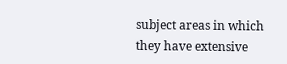subject areas in which they have extensive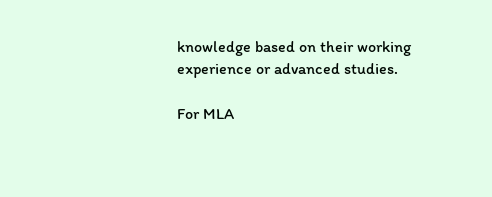knowledge based on their working experience or advanced studies.

For MLA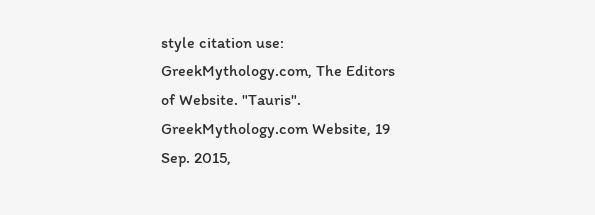style citation use: GreekMythology.com, The Editors of Website. "Tauris". GreekMythology.com Website, 19 Sep. 2015,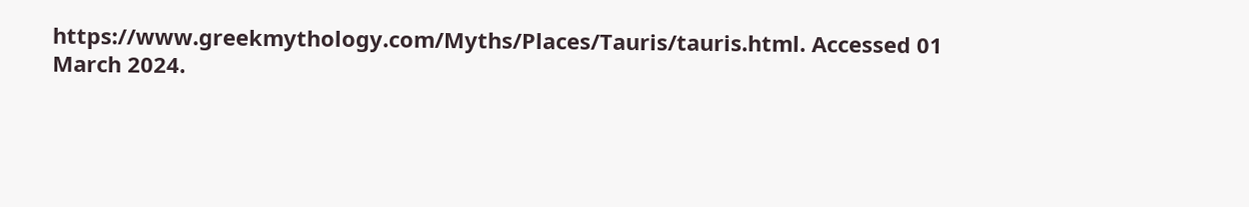https://www.greekmythology.com/Myths/Places/Tauris/tauris.html. Accessed 01 March 2024.